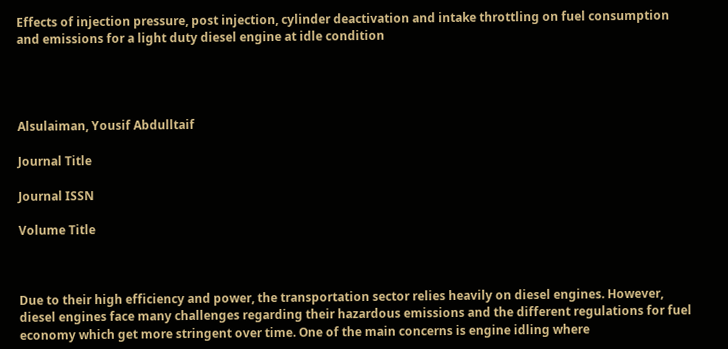Effects of injection pressure, post injection, cylinder deactivation and intake throttling on fuel consumption and emissions for a light duty diesel engine at idle condition




Alsulaiman, Yousif Abdulltaif

Journal Title

Journal ISSN

Volume Title



Due to their high efficiency and power, the transportation sector relies heavily on diesel engines. However, diesel engines face many challenges regarding their hazardous emissions and the different regulations for fuel economy which get more stringent over time. One of the main concerns is engine idling where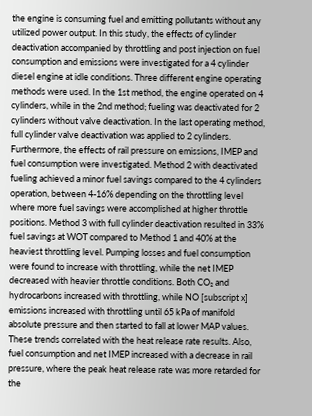the engine is consuming fuel and emitting pollutants without any utilized power output. In this study, the effects of cylinder deactivation accompanied by throttling and post injection on fuel consumption and emissions were investigated for a 4 cylinder diesel engine at idle conditions. Three different engine operating methods were used. In the 1st method, the engine operated on 4 cylinders, while in the 2nd method; fueling was deactivated for 2 cylinders without valve deactivation. In the last operating method, full cylinder valve deactivation was applied to 2 cylinders. Furthermore, the effects of rail pressure on emissions, IMEP and fuel consumption were investigated. Method 2 with deactivated fueling achieved a minor fuel savings compared to the 4 cylinders operation, between 4-16% depending on the throttling level where more fuel savings were accomplished at higher throttle positions. Method 3 with full cylinder deactivation resulted in 33% fuel savings at WOT compared to Method 1 and 40% at the heaviest throttling level. Pumping losses and fuel consumption were found to increase with throttling, while the net IMEP decreased with heavier throttle conditions. Both CO₂ and hydrocarbons increased with throttling, while NO [subscript x] emissions increased with throttling until 65 kPa of manifold absolute pressure and then started to fall at lower MAP values. These trends correlated with the heat release rate results. Also, fuel consumption and net IMEP increased with a decrease in rail pressure, where the peak heat release rate was more retarded for the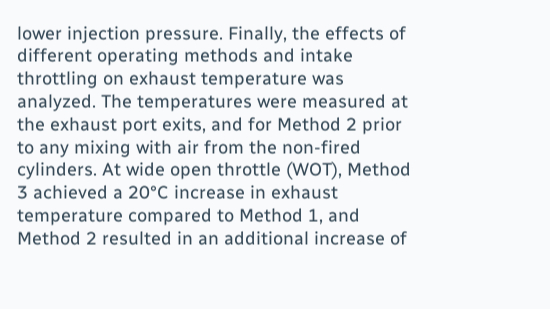lower injection pressure. Finally, the effects of different operating methods and intake throttling on exhaust temperature was analyzed. The temperatures were measured at the exhaust port exits, and for Method 2 prior to any mixing with air from the non-fired cylinders. At wide open throttle (WOT), Method 3 achieved a 20°C increase in exhaust temperature compared to Method 1, and Method 2 resulted in an additional increase of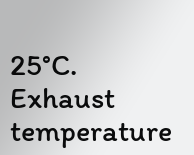25°C. Exhaust temperature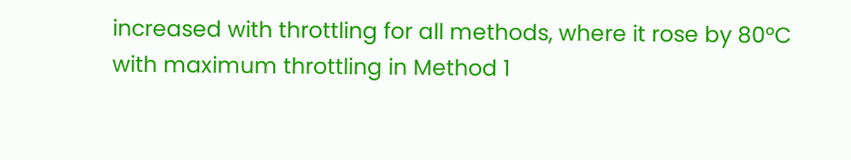increased with throttling for all methods, where it rose by 80°C with maximum throttling in Method 1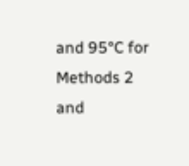and 95°C for Methods 2 and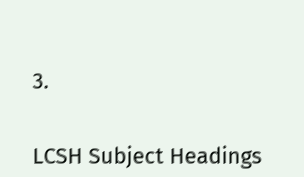3.


LCSH Subject Headings